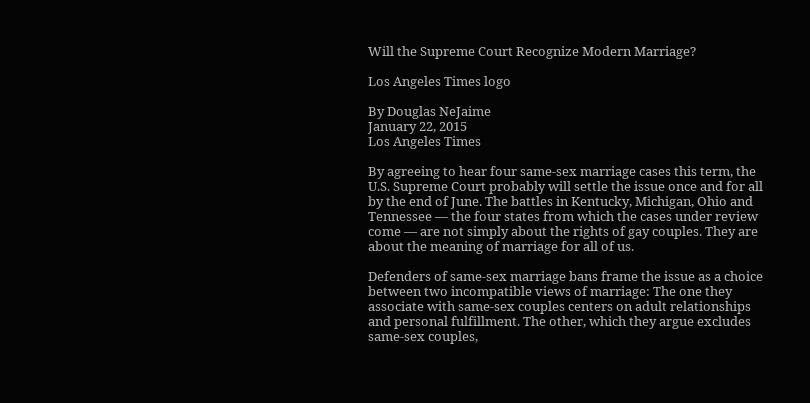Will the Supreme Court Recognize Modern Marriage?

Los Angeles Times logo

By Douglas NeJaime
January 22, 2015
Los Angeles Times

By agreeing to hear four same-sex marriage cases this term, the U.S. Supreme Court probably will settle the issue once and for all by the end of June. The battles in Kentucky, Michigan, Ohio and Tennessee — the four states from which the cases under review come — are not simply about the rights of gay couples. They are about the meaning of marriage for all of us.

Defenders of same-sex marriage bans frame the issue as a choice between two incompatible views of marriage: The one they associate with same-sex couples centers on adult relationships and personal fulfillment. The other, which they argue excludes same-sex couples,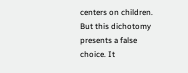centers on children. But this dichotomy presents a false choice. It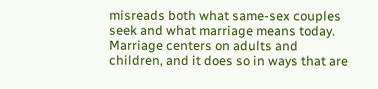misreads both what same-sex couples seek and what marriage means today. Marriage centers on adults and children, and it does so in ways that are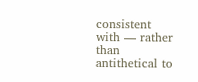consistent with — rather than antithetical to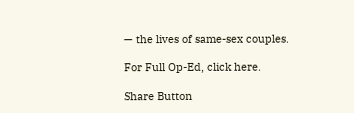— the lives of same-sex couples.

For Full Op-Ed, click here.

Share Button